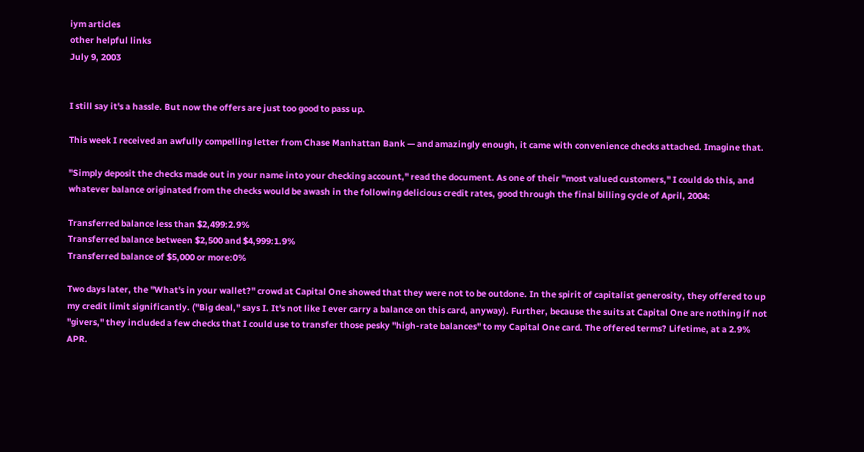iym articles
other helpful links
July 9, 2003


I still say it's a hassle. But now the offers are just too good to pass up.

This week I received an awfully compelling letter from Chase Manhattan Bank — and amazingly enough, it came with convenience checks attached. Imagine that.

"Simply deposit the checks made out in your name into your checking account," read the document. As one of their "most valued customers," I could do this, and whatever balance originated from the checks would be awash in the following delicious credit rates, good through the final billing cycle of April, 2004:

Transferred balance less than $2,499:2.9%
Transferred balance between $2,500 and $4,999:1.9%
Transferred balance of $5,000 or more:0%

Two days later, the "What's in your wallet?" crowd at Capital One showed that they were not to be outdone. In the spirit of capitalist generosity, they offered to up my credit limit significantly. ("Big deal," says I. It's not like I ever carry a balance on this card, anyway). Further, because the suits at Capital One are nothing if not "givers," they included a few checks that I could use to transfer those pesky "high-rate balances" to my Capital One card. The offered terms? Lifetime, at a 2.9% APR.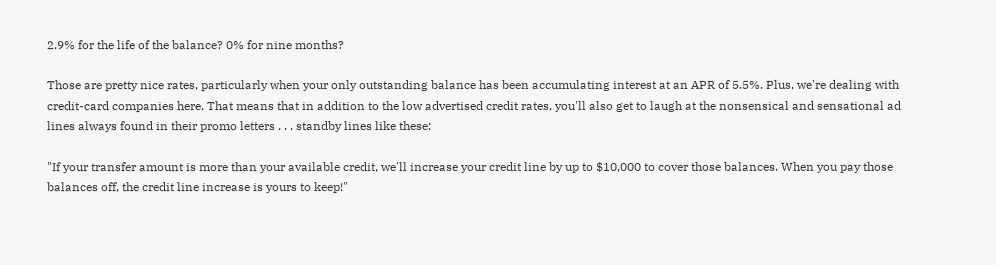2.9% for the life of the balance? 0% for nine months?

Those are pretty nice rates, particularly when your only outstanding balance has been accumulating interest at an APR of 5.5%. Plus, we're dealing with credit-card companies here. That means that in addition to the low advertised credit rates, you'll also get to laugh at the nonsensical and sensational ad lines always found in their promo letters . . . standby lines like these:

"If your transfer amount is more than your available credit, we'll increase your credit line by up to $10,000 to cover those balances. When you pay those balances off, the credit line increase is yours to keep!"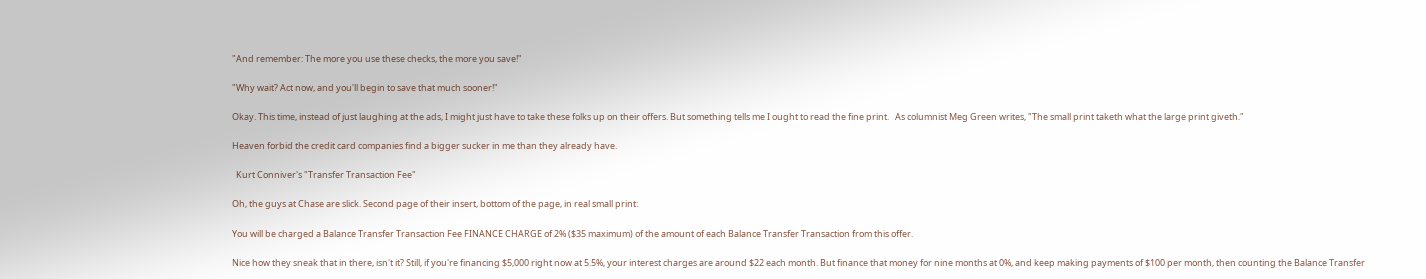"And remember: The more you use these checks, the more you save!"

"Why wait? Act now, and you'll begin to save that much sooner!"

Okay. This time, instead of just laughing at the ads, I might just have to take these folks up on their offers. But something tells me I ought to read the fine print.   As columnist Meg Green writes, "The small print taketh what the large print giveth."

Heaven forbid the credit card companies find a bigger sucker in me than they already have.

  Kurt Conniver's "Transfer Transaction Fee"

Oh, the guys at Chase are slick. Second page of their insert, bottom of the page, in real small print:

You will be charged a Balance Transfer Transaction Fee FINANCE CHARGE of 2% ($35 maximum) of the amount of each Balance Transfer Transaction from this offer.

Nice how they sneak that in there, isn't it? Still, if you're financing $5,000 right now at 5.5%, your interest charges are around $22 each month. But finance that money for nine months at 0%, and keep making payments of $100 per month, then counting the Balance Transfer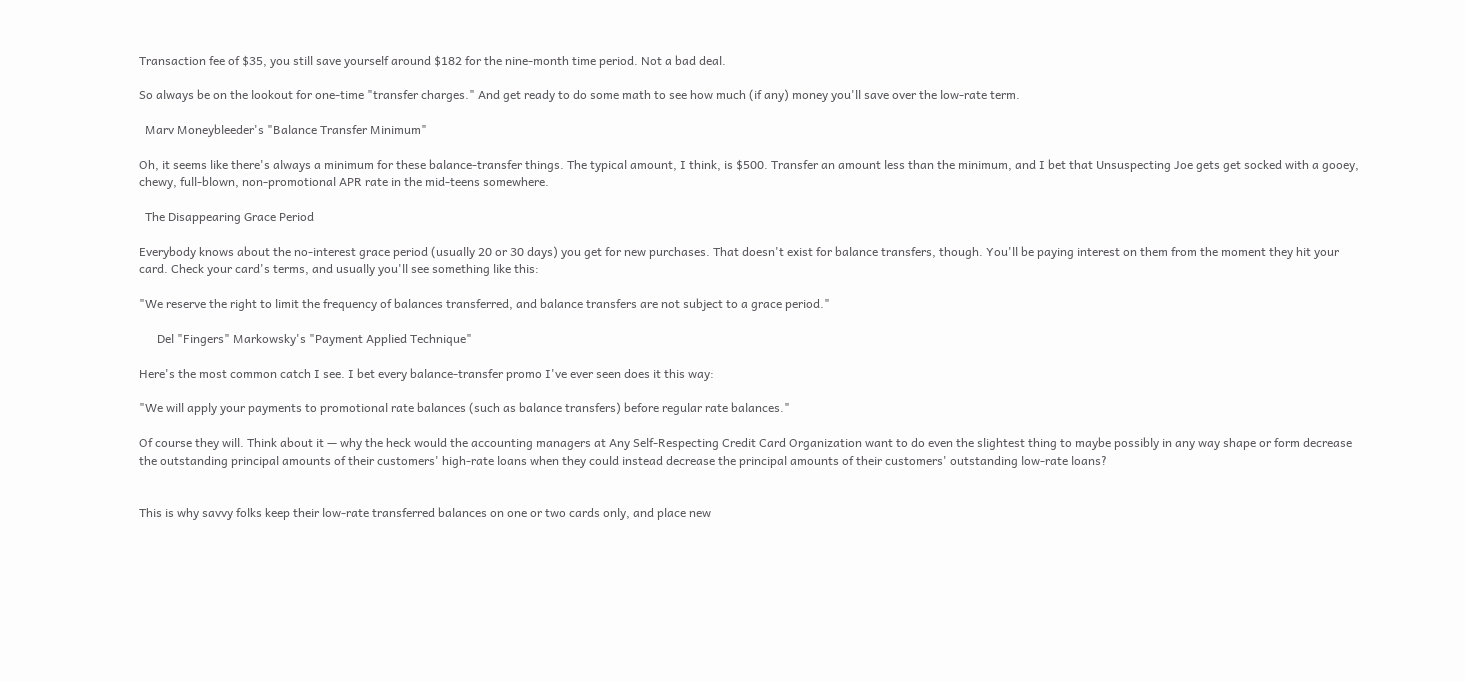Transaction fee of $35, you still save yourself around $182 for the nine-month time period. Not a bad deal.

So always be on the lookout for one-time "transfer charges." And get ready to do some math to see how much (if any) money you'll save over the low-rate term.

  Marv Moneybleeder's "Balance Transfer Minimum"

Oh, it seems like there's always a minimum for these balance-transfer things. The typical amount, I think, is $500. Transfer an amount less than the minimum, and I bet that Unsuspecting Joe gets get socked with a gooey, chewy, full-blown, non-promotional APR rate in the mid-teens somewhere.

  The Disappearing Grace Period

Everybody knows about the no-interest grace period (usually 20 or 30 days) you get for new purchases. That doesn't exist for balance transfers, though. You'll be paying interest on them from the moment they hit your card. Check your card's terms, and usually you'll see something like this:

"We reserve the right to limit the frequency of balances transferred, and balance transfers are not subject to a grace period."

      Del "Fingers" Markowsky's "Payment Applied Technique"

Here's the most common catch I see. I bet every balance-transfer promo I've ever seen does it this way:

"We will apply your payments to promotional rate balances (such as balance transfers) before regular rate balances."

Of course they will. Think about it — why the heck would the accounting managers at Any Self-Respecting Credit Card Organization want to do even the slightest thing to maybe possibly in any way shape or form decrease the outstanding principal amounts of their customers' high-rate loans when they could instead decrease the principal amounts of their customers' outstanding low-rate loans?


This is why savvy folks keep their low-rate transferred balances on one or two cards only, and place new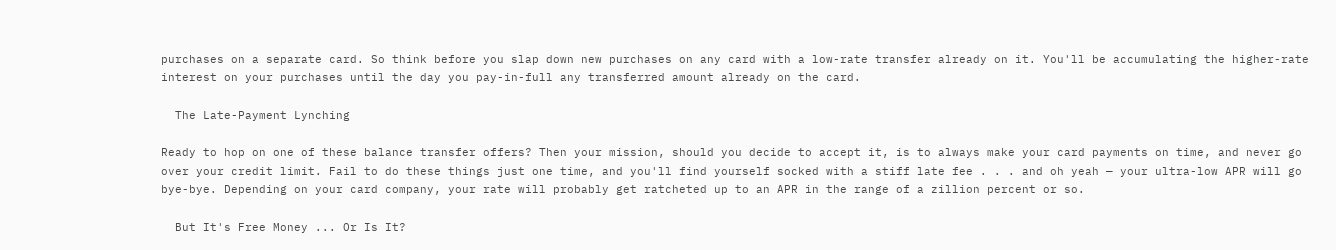purchases on a separate card. So think before you slap down new purchases on any card with a low-rate transfer already on it. You'll be accumulating the higher-rate interest on your purchases until the day you pay-in-full any transferred amount already on the card.

  The Late-Payment Lynching

Ready to hop on one of these balance transfer offers? Then your mission, should you decide to accept it, is to always make your card payments on time, and never go over your credit limit. Fail to do these things just one time, and you'll find yourself socked with a stiff late fee . . . and oh yeah — your ultra-low APR will go bye-bye. Depending on your card company, your rate will probably get ratcheted up to an APR in the range of a zillion percent or so.

  But It's Free Money ... Or Is It?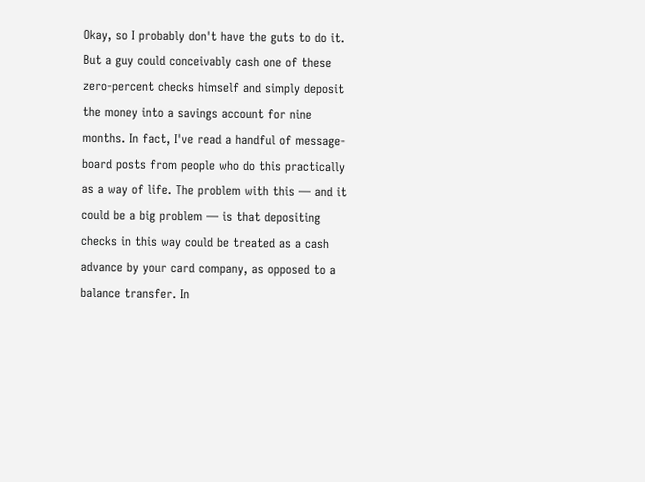Okay, so I probably don't have the guts to do it. But a guy could conceivably cash one of these zero-percent checks himself and simply deposit the money into a savings account for nine months. In fact, I've read a handful of message-board posts from people who do this practically as a way of life. The problem with this — and it could be a big problem — is that depositing checks in this way could be treated as a cash advance by your card company, as opposed to a balance transfer. In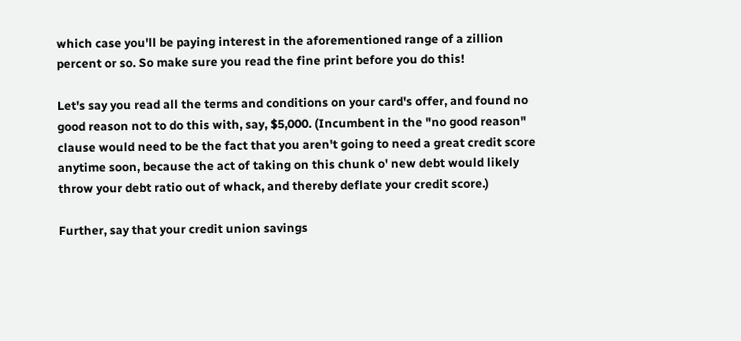which case you'll be paying interest in the aforementioned range of a zillion percent or so. So make sure you read the fine print before you do this!

Let's say you read all the terms and conditions on your card's offer, and found no good reason not to do this with, say, $5,000. (Incumbent in the "no good reason" clause would need to be the fact that you aren't going to need a great credit score anytime soon, because the act of taking on this chunk o' new debt would likely throw your debt ratio out of whack, and thereby deflate your credit score.)

Further, say that your credit union savings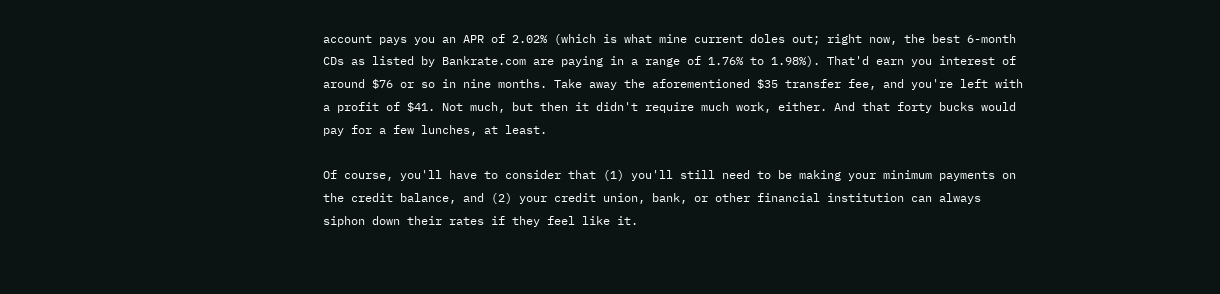account pays you an APR of 2.02% (which is what mine current doles out; right now, the best 6-month CDs as listed by Bankrate.com are paying in a range of 1.76% to 1.98%). That'd earn you interest of around $76 or so in nine months. Take away the aforementioned $35 transfer fee, and you're left with a profit of $41. Not much, but then it didn't require much work, either. And that forty bucks would pay for a few lunches, at least.

Of course, you'll have to consider that (1) you'll still need to be making your minimum payments on the credit balance, and (2) your credit union, bank, or other financial institution can always siphon down their rates if they feel like it.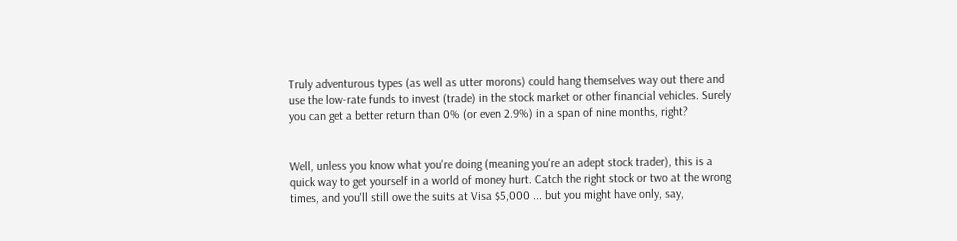Truly adventurous types (as well as utter morons) could hang themselves way out there and use the low-rate funds to invest (trade) in the stock market or other financial vehicles. Surely you can get a better return than 0% (or even 2.9%) in a span of nine months, right?


Well, unless you know what you're doing (meaning you're an adept stock trader), this is a quick way to get yourself in a world of money hurt. Catch the right stock or two at the wrong times, and you'll still owe the suits at Visa $5,000 ... but you might have only, say,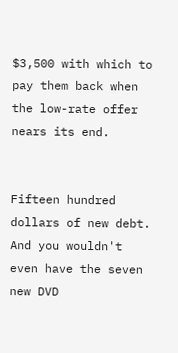$3,500 with which to pay them back when the low-rate offer nears its end.


Fifteen hundred dollars of new debt. And you wouldn't even have the seven new DVD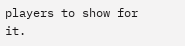players to show for it.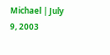Michael | July 9, 2003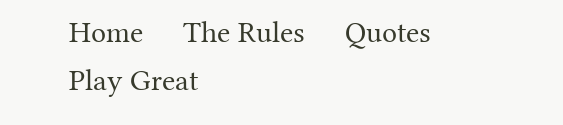Home     The Rules     Quotes     Play Great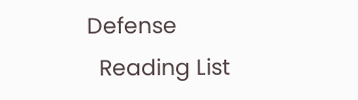Defense
  Reading List